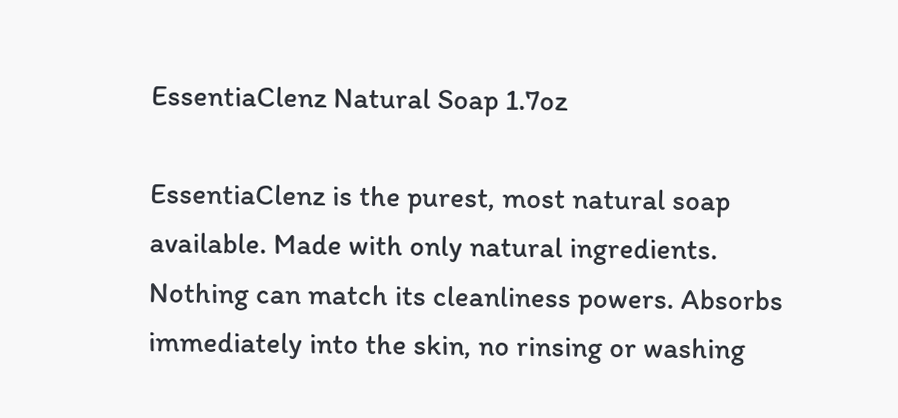EssentiaClenz Natural Soap 1.7oz

EssentiaClenz is the purest, most natural soap available. Made with only natural ingredients. Nothing can match its cleanliness powers. Absorbs immediately into the skin, no rinsing or washing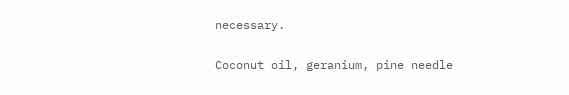necessary.

Coconut oil, geranium, pine needle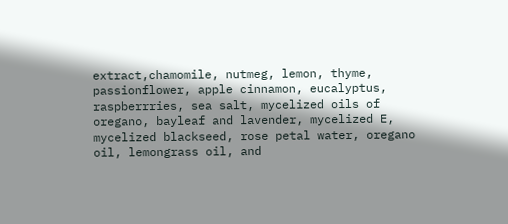extract,chamomile, nutmeg, lemon, thyme, passionflower, apple cinnamon, eucalyptus, raspberrries, sea salt, mycelized oils of oregano, bayleaf and lavender, mycelized E, mycelized blackseed, rose petal water, oregano oil, lemongrass oil, and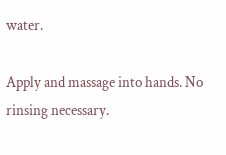water.

Apply and massage into hands. No rinsing necessary.